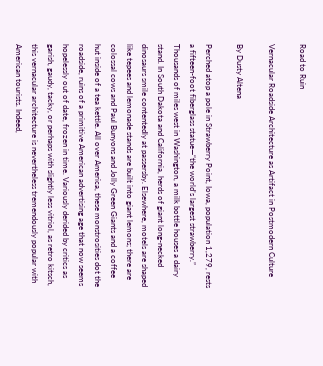Road to Ruin

Vernacular Roadside Architecture as Artifact in Postmodern Culture

By Dusty Altena

Perched atop a pole in Strawberry Point, Iowa, population 1,279, rests a fifteen-foot fiberglass statue—“the world’s largest strawberry.” Thousands of miles west in Washington, a milk bottle houses a dairy stand. In South Dakota and California, herds of giant long-necked dinosaurs smile contentedly at passersby. Elsewhere, motels are shaped like tepees and lemonade stands are built into giant lemons; there are colossal cows and Paul Bunyons and Jolly Green Giants and a coffee hut inside of a tea kettle. All over America, these monstrosities dot the roadside, ruins of a primitive American advertising age that now seems hopelessly out of date, frozen in time. Variously derided by critics as garish, gaudy, tacky, or perhaps with slightly less vitriol, as retro kitsch, this vernacular architecture is nevertheless tremendously popular with American tourists. Indeed,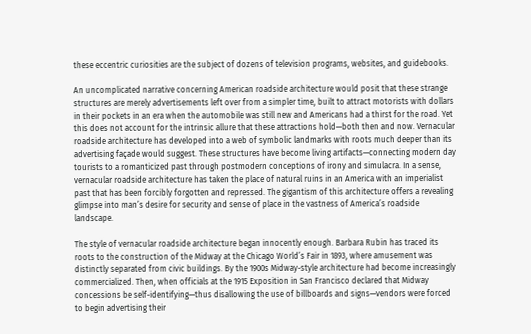these eccentric curiosities are the subject of dozens of television programs, websites, and guidebooks.

An uncomplicated narrative concerning American roadside architecture would posit that these strange structures are merely advertisements left over from a simpler time, built to attract motorists with dollars in their pockets in an era when the automobile was still new and Americans had a thirst for the road. Yet this does not account for the intrinsic allure that these attractions hold—both then and now. Vernacular roadside architecture has developed into a web of symbolic landmarks with roots much deeper than its advertising façade would suggest. These structures have become living artifacts—connecting modern day tourists to a romanticized past through postmodern conceptions of irony and simulacra. In a sense, vernacular roadside architecture has taken the place of natural ruins in an America with an imperialist past that has been forcibly forgotten and repressed. The gigantism of this architecture offers a revealing glimpse into man’s desire for security and sense of place in the vastness of America’s roadside landscape.

The style of vernacular roadside architecture began innocently enough. Barbara Rubin has traced its roots to the construction of the Midway at the Chicago World’s Fair in 1893, where amusement was distinctly separated from civic buildings. By the 1900s Midway-style architecture had become increasingly commercialized. Then, when officials at the 1915 Exposition in San Francisco declared that Midway concessions be self-identifying—thus disallowing the use of billboards and signs—vendors were forced to begin advertising their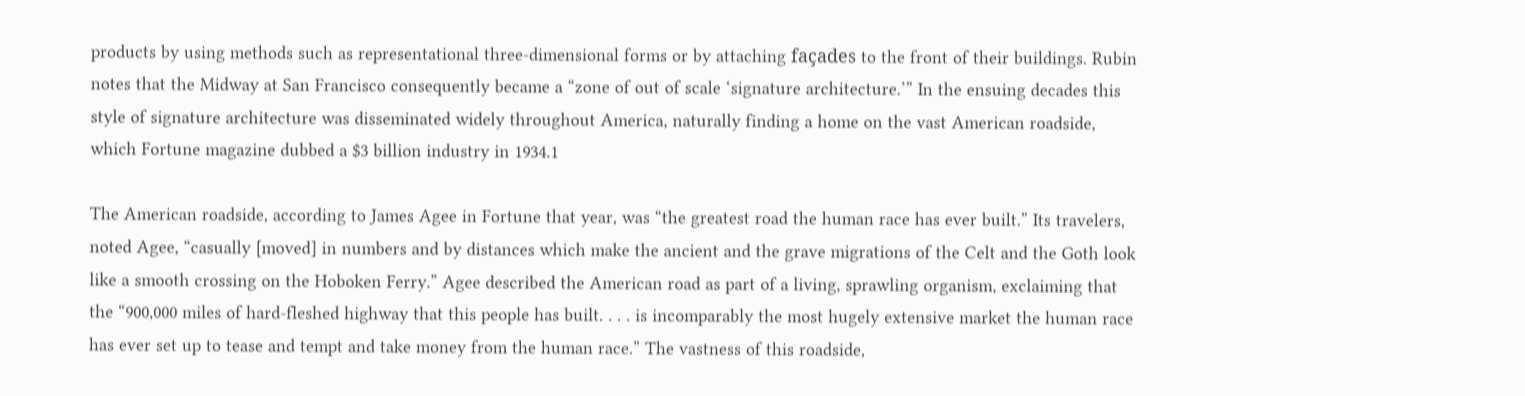products by using methods such as representational three-dimensional forms or by attaching façades to the front of their buildings. Rubin notes that the Midway at San Francisco consequently became a “zone of out of scale ‘signature architecture.’” In the ensuing decades this style of signature architecture was disseminated widely throughout America, naturally finding a home on the vast American roadside, which Fortune magazine dubbed a $3 billion industry in 1934.1

The American roadside, according to James Agee in Fortune that year, was “the greatest road the human race has ever built.” Its travelers, noted Agee, “casually [moved] in numbers and by distances which make the ancient and the grave migrations of the Celt and the Goth look like a smooth crossing on the Hoboken Ferry.” Agee described the American road as part of a living, sprawling organism, exclaiming that the “900,000 miles of hard-fleshed highway that this people has built. . . . is incomparably the most hugely extensive market the human race has ever set up to tease and tempt and take money from the human race.” The vastness of this roadside,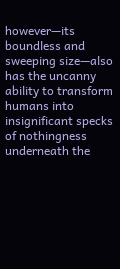however—its boundless and sweeping size—also has the uncanny ability to transform humans into insignificant specks of nothingness underneath the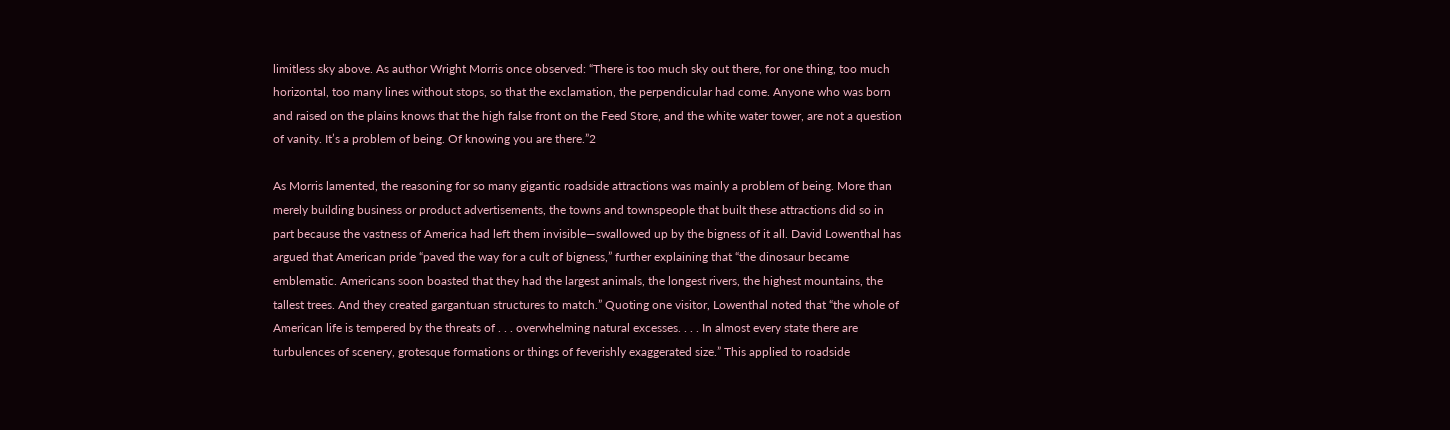limitless sky above. As author Wright Morris once observed: “There is too much sky out there, for one thing, too much horizontal, too many lines without stops, so that the exclamation, the perpendicular had come. Anyone who was born and raised on the plains knows that the high false front on the Feed Store, and the white water tower, are not a question of vanity. It’s a problem of being. Of knowing you are there.”2

As Morris lamented, the reasoning for so many gigantic roadside attractions was mainly a problem of being. More than merely building business or product advertisements, the towns and townspeople that built these attractions did so in part because the vastness of America had left them invisible—swallowed up by the bigness of it all. David Lowenthal has argued that American pride “paved the way for a cult of bigness,” further explaining that “the dinosaur became emblematic. Americans soon boasted that they had the largest animals, the longest rivers, the highest mountains, the tallest trees. And they created gargantuan structures to match.” Quoting one visitor, Lowenthal noted that “the whole of American life is tempered by the threats of . . . overwhelming natural excesses. . . . In almost every state there are turbulences of scenery, grotesque formations or things of feverishly exaggerated size.” This applied to roadside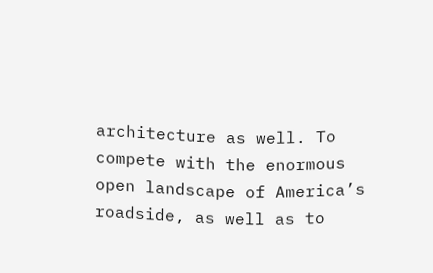architecture as well. To compete with the enormous open landscape of America’s roadside, as well as to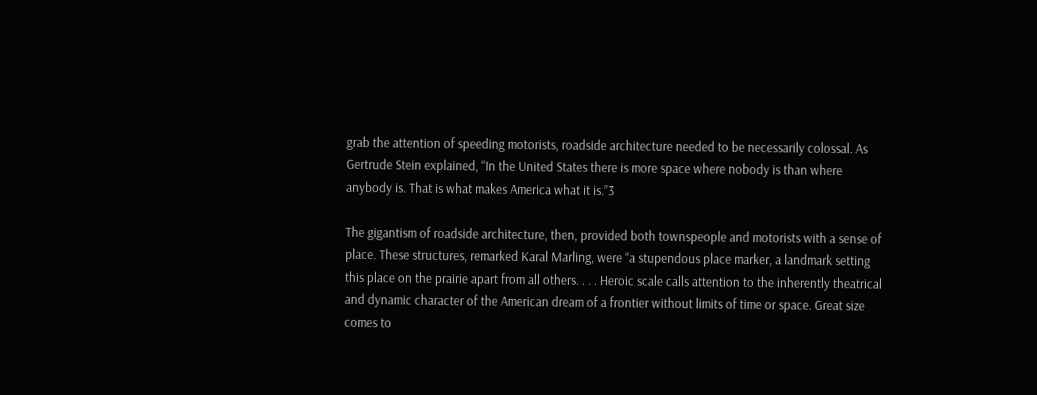grab the attention of speeding motorists, roadside architecture needed to be necessarily colossal. As Gertrude Stein explained, “In the United States there is more space where nobody is than where anybody is. That is what makes America what it is.”3

The gigantism of roadside architecture, then, provided both townspeople and motorists with a sense of place. These structures, remarked Karal Marling, were “a stupendous place marker, a landmark setting this place on the prairie apart from all others. . . . Heroic scale calls attention to the inherently theatrical and dynamic character of the American dream of a frontier without limits of time or space. Great size comes to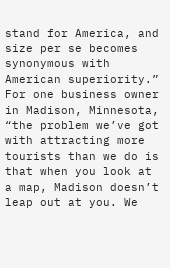stand for America, and size per se becomes synonymous with American superiority.” For one business owner in Madison, Minnesota, “the problem we’ve got with attracting more tourists than we do is that when you look at a map, Madison doesn’t leap out at you. We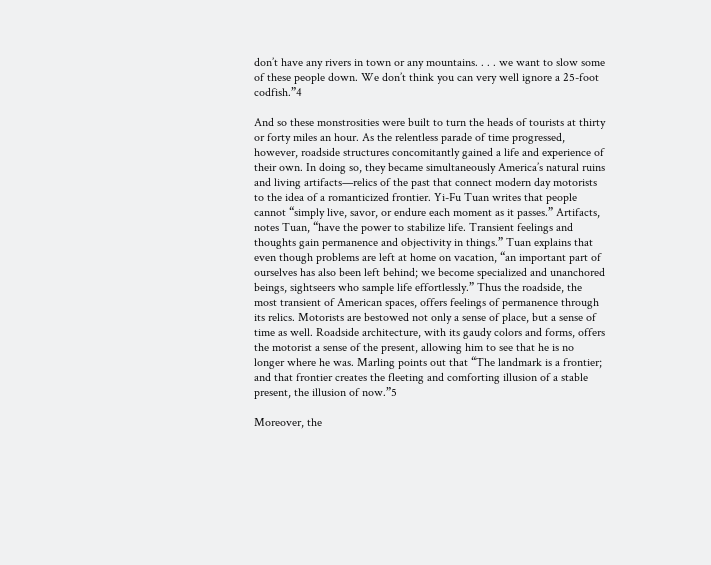don’t have any rivers in town or any mountains. . . . we want to slow some of these people down. We don’t think you can very well ignore a 25-foot codfish.”4

And so these monstrosities were built to turn the heads of tourists at thirty or forty miles an hour. As the relentless parade of time progressed, however, roadside structures concomitantly gained a life and experience of their own. In doing so, they became simultaneously America’s natural ruins and living artifacts—relics of the past that connect modern day motorists to the idea of a romanticized frontier. Yi-Fu Tuan writes that people cannot “simply live, savor, or endure each moment as it passes.” Artifacts, notes Tuan, “have the power to stabilize life. Transient feelings and thoughts gain permanence and objectivity in things.” Tuan explains that even though problems are left at home on vacation, “an important part of ourselves has also been left behind; we become specialized and unanchored beings, sightseers who sample life effortlessly.” Thus the roadside, the most transient of American spaces, offers feelings of permanence through its relics. Motorists are bestowed not only a sense of place, but a sense of time as well. Roadside architecture, with its gaudy colors and forms, offers the motorist a sense of the present, allowing him to see that he is no longer where he was. Marling points out that “The landmark is a frontier; and that frontier creates the fleeting and comforting illusion of a stable present, the illusion of now.”5

Moreover, the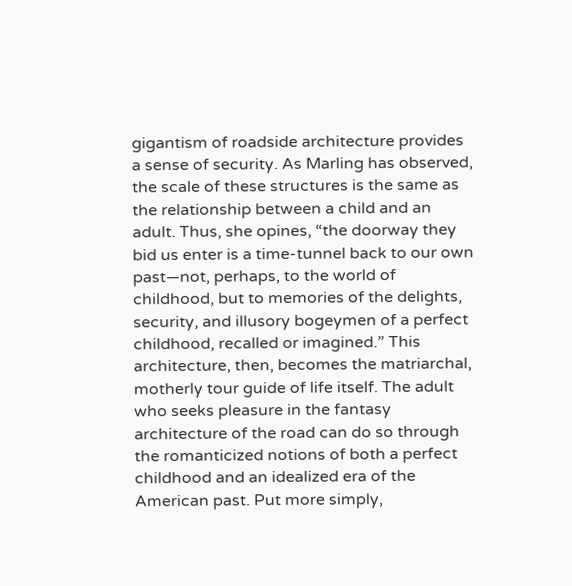gigantism of roadside architecture provides a sense of security. As Marling has observed, the scale of these structures is the same as the relationship between a child and an adult. Thus, she opines, “the doorway they bid us enter is a time-tunnel back to our own past—not, perhaps, to the world of childhood, but to memories of the delights, security, and illusory bogeymen of a perfect childhood, recalled or imagined.” This architecture, then, becomes the matriarchal, motherly tour guide of life itself. The adult who seeks pleasure in the fantasy architecture of the road can do so through the romanticized notions of both a perfect childhood and an idealized era of the American past. Put more simply,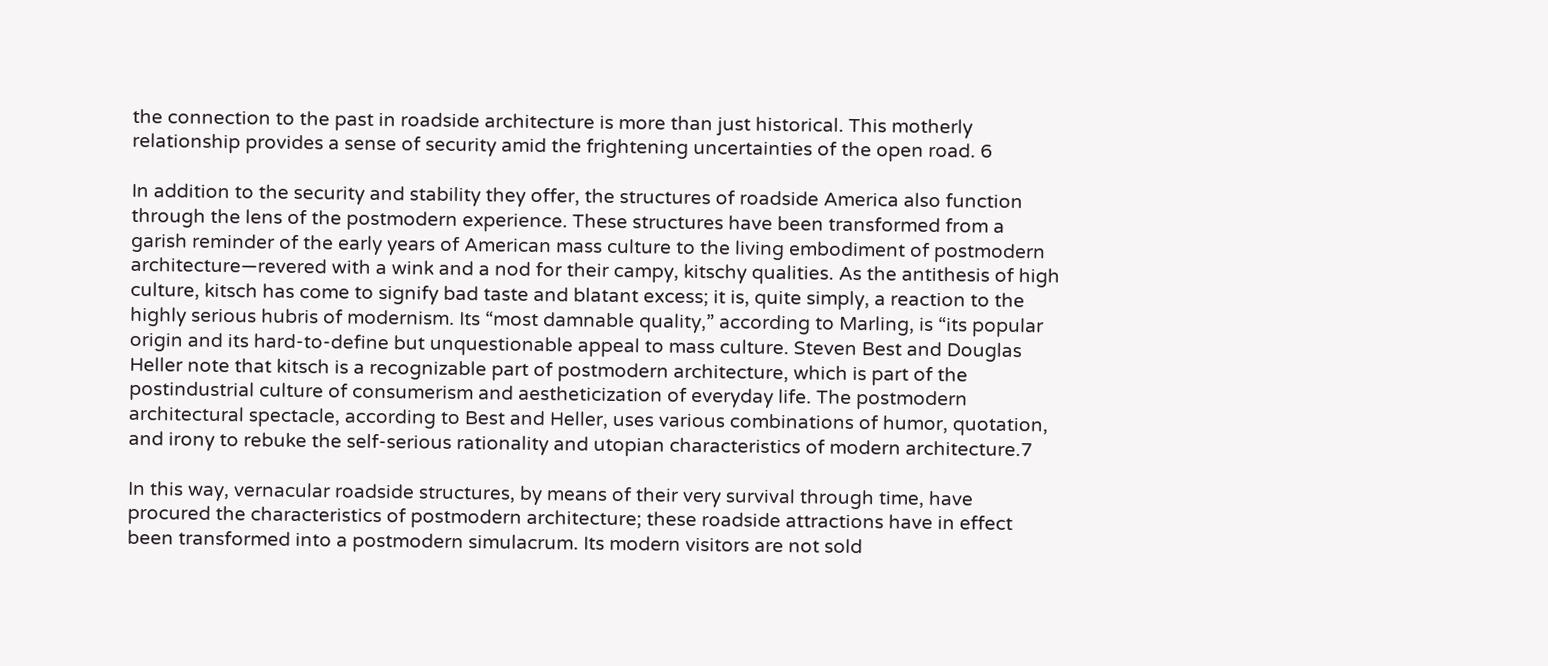the connection to the past in roadside architecture is more than just historical. This motherly relationship provides a sense of security amid the frightening uncertainties of the open road. 6

In addition to the security and stability they offer, the structures of roadside America also function through the lens of the postmodern experience. These structures have been transformed from a garish reminder of the early years of American mass culture to the living embodiment of postmodern architecture—revered with a wink and a nod for their campy, kitschy qualities. As the antithesis of high culture, kitsch has come to signify bad taste and blatant excess; it is, quite simply, a reaction to the highly serious hubris of modernism. Its “most damnable quality,” according to Marling, is “its popular origin and its hard-to-define but unquestionable appeal to mass culture. Steven Best and Douglas Heller note that kitsch is a recognizable part of postmodern architecture, which is part of the postindustrial culture of consumerism and aestheticization of everyday life. The postmodern architectural spectacle, according to Best and Heller, uses various combinations of humor, quotation, and irony to rebuke the self-serious rationality and utopian characteristics of modern architecture.7

In this way, vernacular roadside structures, by means of their very survival through time, have procured the characteristics of postmodern architecture; these roadside attractions have in effect been transformed into a postmodern simulacrum. Its modern visitors are not sold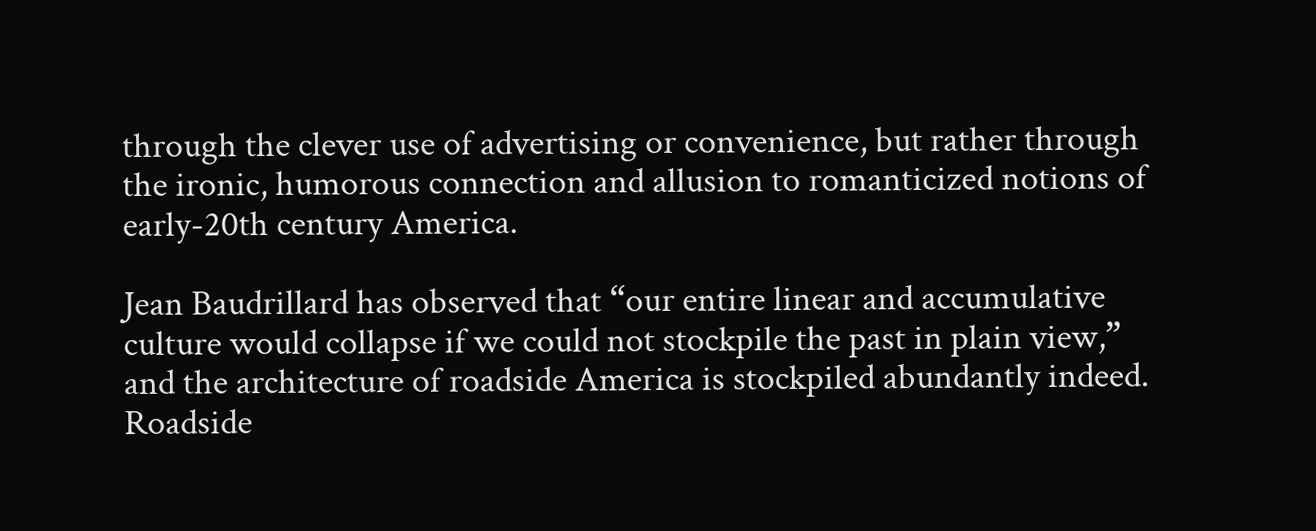through the clever use of advertising or convenience, but rather through the ironic, humorous connection and allusion to romanticized notions of early-20th century America.

Jean Baudrillard has observed that “our entire linear and accumulative culture would collapse if we could not stockpile the past in plain view,” and the architecture of roadside America is stockpiled abundantly indeed. Roadside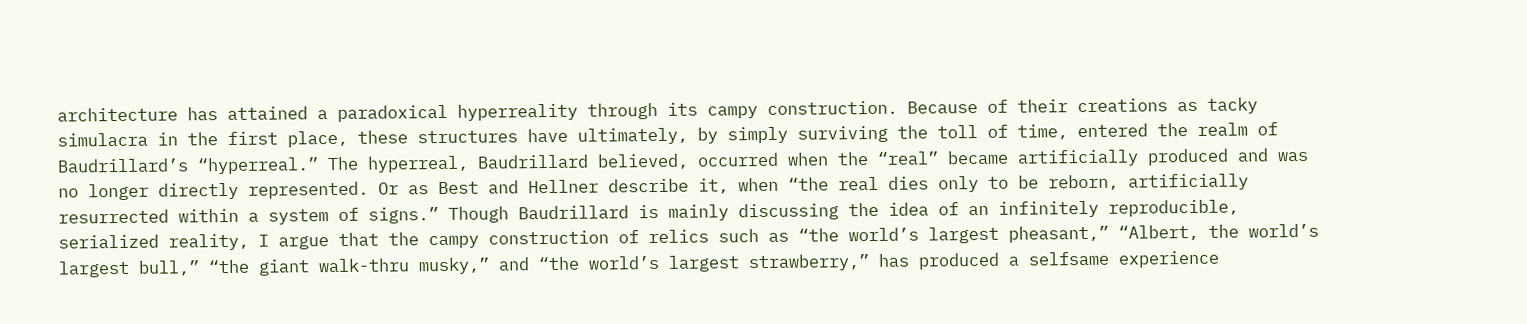architecture has attained a paradoxical hyperreality through its campy construction. Because of their creations as tacky simulacra in the first place, these structures have ultimately, by simply surviving the toll of time, entered the realm of Baudrillard’s “hyperreal.” The hyperreal, Baudrillard believed, occurred when the “real” became artificially produced and was no longer directly represented. Or as Best and Hellner describe it, when “the real dies only to be reborn, artificially resurrected within a system of signs.” Though Baudrillard is mainly discussing the idea of an infinitely reproducible, serialized reality, I argue that the campy construction of relics such as “the world’s largest pheasant,” “Albert, the world’s largest bull,” “the giant walk-thru musky,” and “the world’s largest strawberry,” has produced a selfsame experience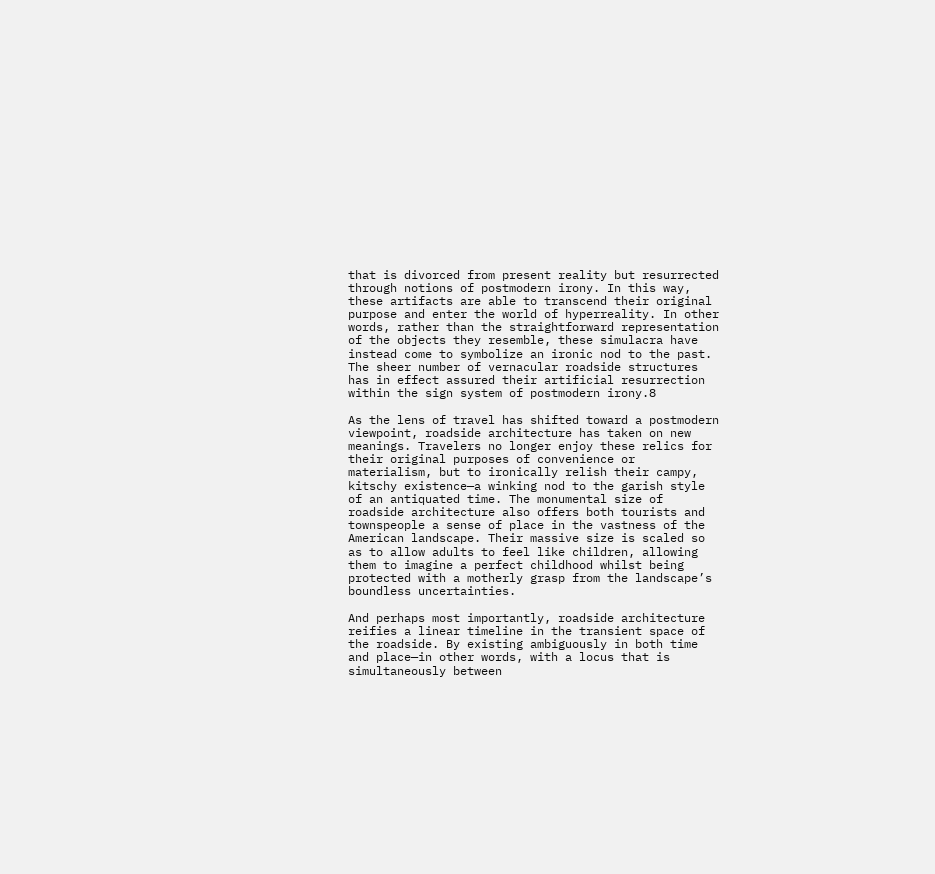that is divorced from present reality but resurrected through notions of postmodern irony. In this way, these artifacts are able to transcend their original purpose and enter the world of hyperreality. In other words, rather than the straightforward representation of the objects they resemble, these simulacra have instead come to symbolize an ironic nod to the past. The sheer number of vernacular roadside structures has in effect assured their artificial resurrection within the sign system of postmodern irony.8

As the lens of travel has shifted toward a postmodern viewpoint, roadside architecture has taken on new meanings. Travelers no longer enjoy these relics for their original purposes of convenience or materialism, but to ironically relish their campy, kitschy existence—a winking nod to the garish style of an antiquated time. The monumental size of roadside architecture also offers both tourists and townspeople a sense of place in the vastness of the American landscape. Their massive size is scaled so as to allow adults to feel like children, allowing them to imagine a perfect childhood whilst being protected with a motherly grasp from the landscape’s boundless uncertainties.

And perhaps most importantly, roadside architecture reifies a linear timeline in the transient space of the roadside. By existing ambiguously in both time and place—in other words, with a locus that is simultaneously between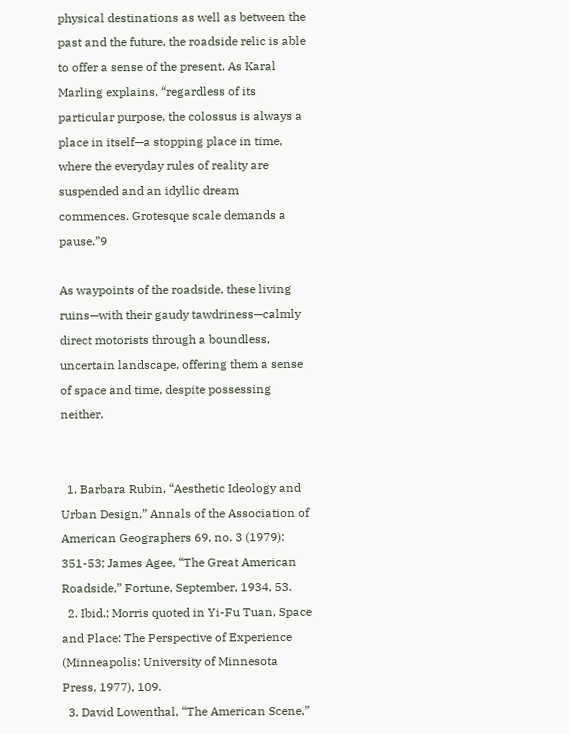physical destinations as well as between the past and the future, the roadside relic is able to offer a sense of the present. As Karal Marling explains, “regardless of its particular purpose, the colossus is always a place in itself—a stopping place in time, where the everyday rules of reality are suspended and an idyllic dream commences. Grotesque scale demands a pause.”9

As waypoints of the roadside, these living ruins—with their gaudy tawdriness—calmly direct motorists through a boundless, uncertain landscape, offering them a sense of space and time, despite possessing neither.


  1. Barbara Rubin, “Aesthetic Ideology and Urban Design,” Annals of the Association of American Geographers 69, no. 3 (1979): 351-53; James Agee, “The Great American Roadside,” Fortune, September, 1934, 53.
  2. Ibid.; Morris quoted in Yi-Fu Tuan, Space and Place: The Perspective of Experience (Minneapolis: University of Minnesota Press, 1977), 109.
  3. David Lowenthal, “The American Scene,”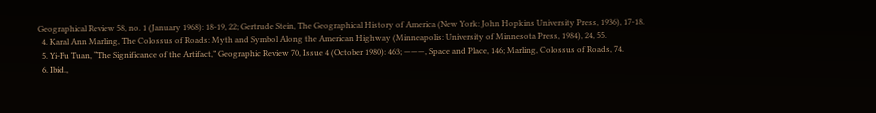Geographical Review 58, no. 1 (January 1968): 18-19, 22; Gertrude Stein, The Geographical History of America (New York: John Hopkins University Press, 1936), 17-18.
  4. Karal Ann Marling, The Colossus of Roads: Myth and Symbol Along the American Highway (Minneapolis: University of Minnesota Press, 1984), 24, 55.
  5. Yi-Fu Tuan, “The Significance of the Artifact,” Geographic Review 70, Issue 4 (October 1980): 463; ———, Space and Place, 146; Marling, Colossus of Roads, 74.
  6. Ibid.,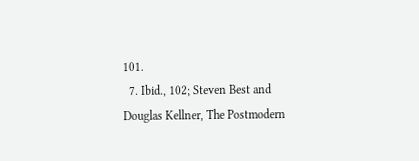101.
  7. Ibid., 102; Steven Best and Douglas Kellner, The Postmodern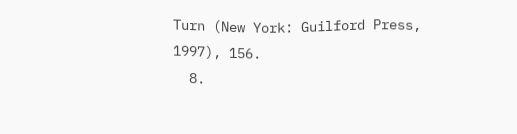Turn (New York: Guilford Press, 1997), 156.
  8.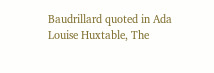Baudrillard quoted in Ada Louise Huxtable, The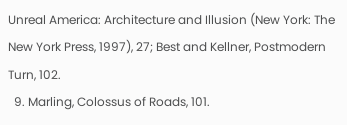Unreal America: Architecture and Illusion (New York: The New York Press, 1997), 27; Best and Kellner, Postmodern Turn, 102.
  9. Marling, Colossus of Roads, 101.